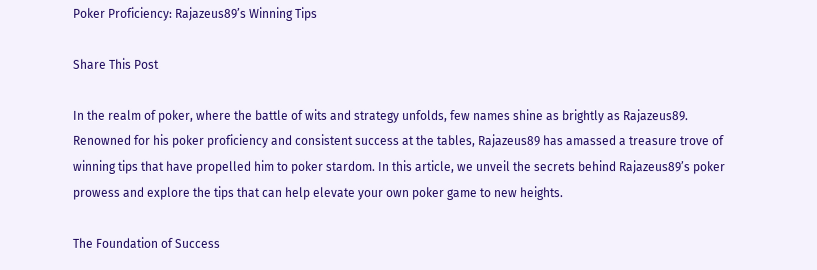Poker Proficiency: Rajazeus89’s Winning Tips

Share This Post

In the realm of poker, where the battle of wits and strategy unfolds, few names shine as brightly as Rajazeus89. Renowned for his poker proficiency and consistent success at the tables, Rajazeus89 has amassed a treasure trove of winning tips that have propelled him to poker stardom. In this article, we unveil the secrets behind Rajazeus89’s poker prowess and explore the tips that can help elevate your own poker game to new heights.

The Foundation of Success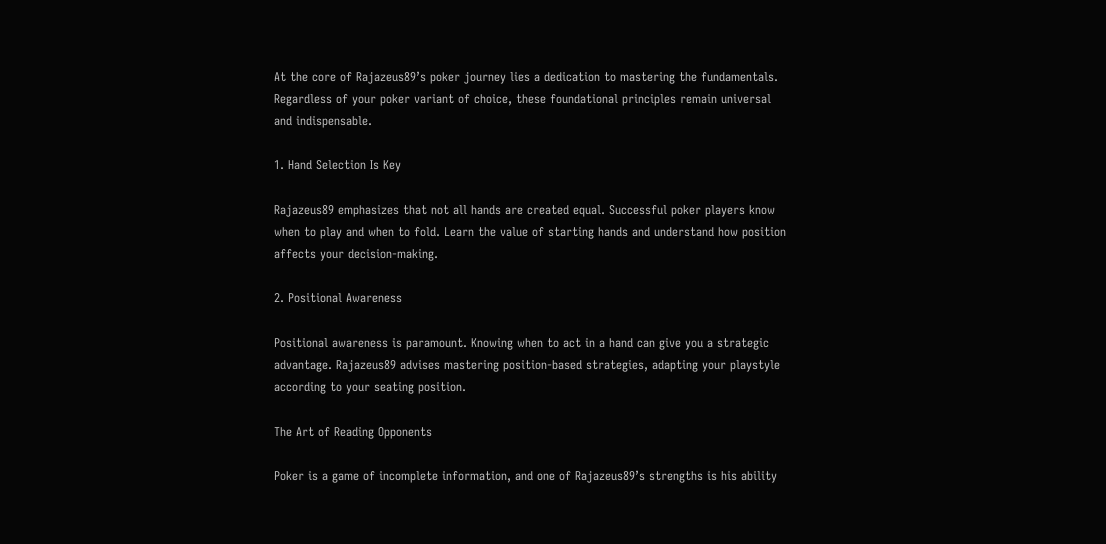At the core of Rajazeus89’s poker journey lies a dedication to mastering the fundamentals. Regardless of your poker variant of choice, these foundational principles remain universal and indispensable.

1. Hand Selection Is Key

Rajazeus89 emphasizes that not all hands are created equal. Successful poker players know when to play and when to fold. Learn the value of starting hands and understand how position affects your decision-making.

2. Positional Awareness

Positional awareness is paramount. Knowing when to act in a hand can give you a strategic advantage. Rajazeus89 advises mastering position-based strategies, adapting your playstyle according to your seating position.

The Art of Reading Opponents

Poker is a game of incomplete information, and one of Rajazeus89’s strengths is his ability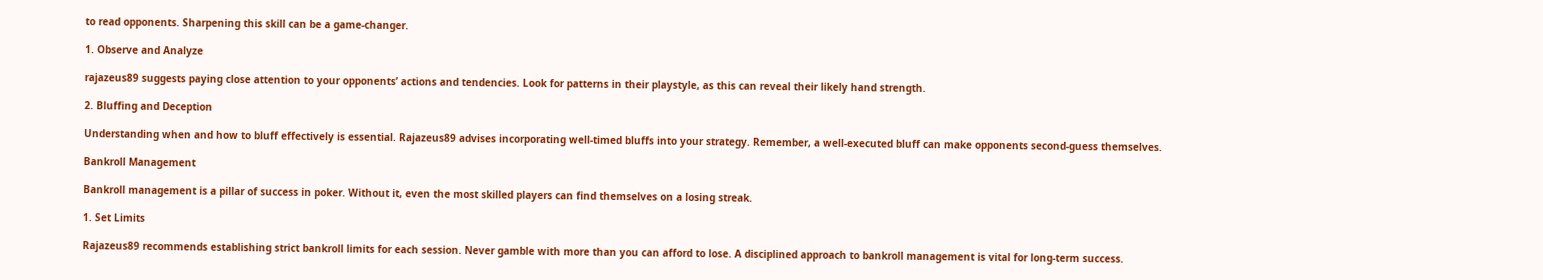to read opponents. Sharpening this skill can be a game-changer.

1. Observe and Analyze

rajazeus89 suggests paying close attention to your opponents’ actions and tendencies. Look for patterns in their playstyle, as this can reveal their likely hand strength.

2. Bluffing and Deception

Understanding when and how to bluff effectively is essential. Rajazeus89 advises incorporating well-timed bluffs into your strategy. Remember, a well-executed bluff can make opponents second-guess themselves.

Bankroll Management

Bankroll management is a pillar of success in poker. Without it, even the most skilled players can find themselves on a losing streak.

1. Set Limits

Rajazeus89 recommends establishing strict bankroll limits for each session. Never gamble with more than you can afford to lose. A disciplined approach to bankroll management is vital for long-term success.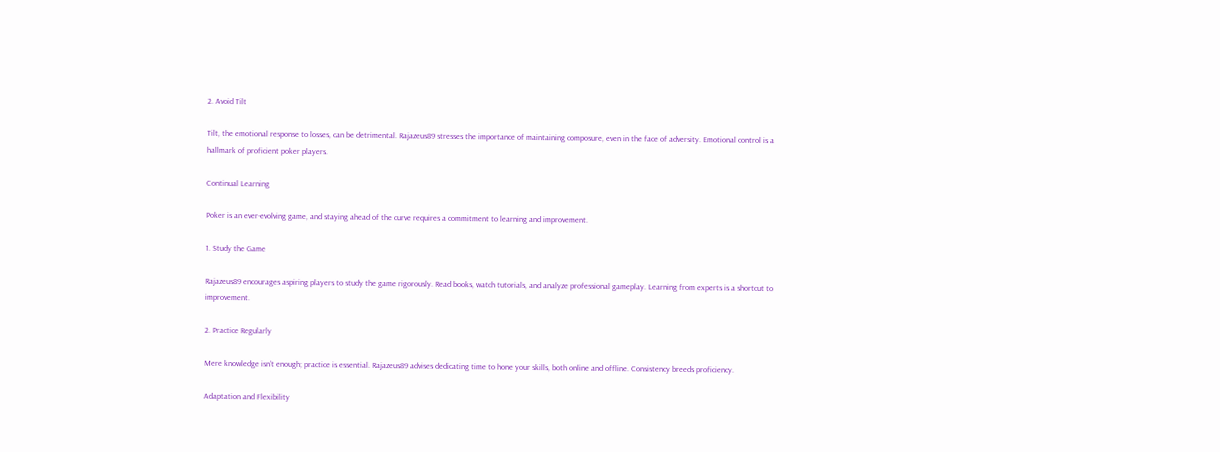2. Avoid Tilt

Tilt, the emotional response to losses, can be detrimental. Rajazeus89 stresses the importance of maintaining composure, even in the face of adversity. Emotional control is a hallmark of proficient poker players.

Continual Learning

Poker is an ever-evolving game, and staying ahead of the curve requires a commitment to learning and improvement.

1. Study the Game

Rajazeus89 encourages aspiring players to study the game rigorously. Read books, watch tutorials, and analyze professional gameplay. Learning from experts is a shortcut to improvement.

2. Practice Regularly

Mere knowledge isn’t enough; practice is essential. Rajazeus89 advises dedicating time to hone your skills, both online and offline. Consistency breeds proficiency.

Adaptation and Flexibility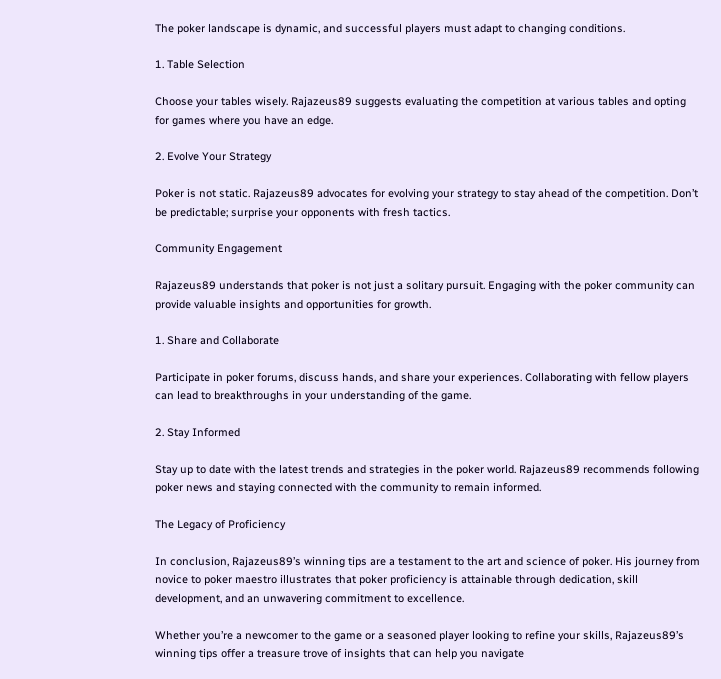The poker landscape is dynamic, and successful players must adapt to changing conditions.

1. Table Selection

Choose your tables wisely. Rajazeus89 suggests evaluating the competition at various tables and opting for games where you have an edge.

2. Evolve Your Strategy

Poker is not static. Rajazeus89 advocates for evolving your strategy to stay ahead of the competition. Don’t be predictable; surprise your opponents with fresh tactics.

Community Engagement

Rajazeus89 understands that poker is not just a solitary pursuit. Engaging with the poker community can provide valuable insights and opportunities for growth.

1. Share and Collaborate

Participate in poker forums, discuss hands, and share your experiences. Collaborating with fellow players can lead to breakthroughs in your understanding of the game.

2. Stay Informed

Stay up to date with the latest trends and strategies in the poker world. Rajazeus89 recommends following poker news and staying connected with the community to remain informed.

The Legacy of Proficiency

In conclusion, Rajazeus89’s winning tips are a testament to the art and science of poker. His journey from novice to poker maestro illustrates that poker proficiency is attainable through dedication, skill development, and an unwavering commitment to excellence.

Whether you’re a newcomer to the game or a seasoned player looking to refine your skills, Rajazeus89’s winning tips offer a treasure trove of insights that can help you navigate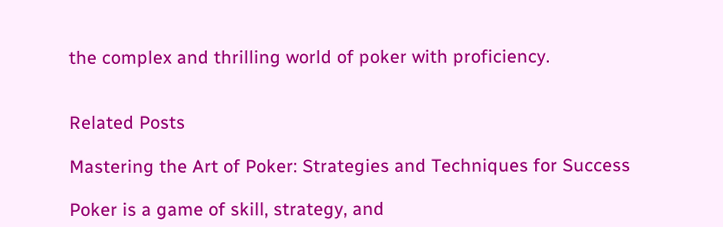the complex and thrilling world of poker with proficiency.


Related Posts

Mastering the Art of Poker: Strategies and Techniques for Success

Poker is a game of skill, strategy, and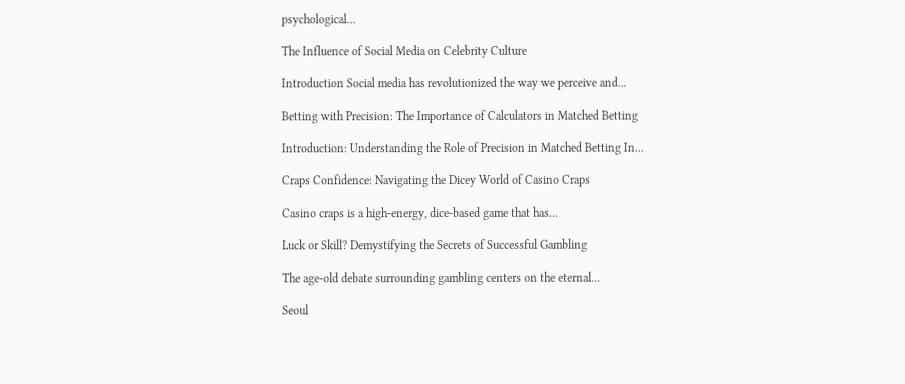psychological...

The Influence of Social Media on Celebrity Culture

Introduction Social media has revolutionized the way we perceive and...

Betting with Precision: The Importance of Calculators in Matched Betting

Introduction: Understanding the Role of Precision in Matched Betting In...

Craps Confidence: Navigating the Dicey World of Casino Craps

Casino craps is a high-energy, dice-based game that has...

Luck or Skill? Demystifying the Secrets of Successful Gambling

The age-old debate surrounding gambling centers on the eternal...

Seoul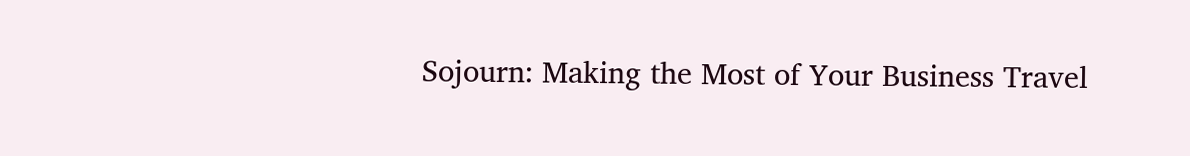Sojourn: Making the Most of Your Business Travel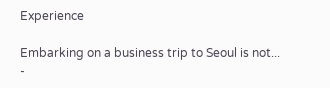Experience

Embarking on a business trip to Seoul is not...
-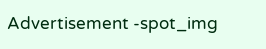Advertisement -spot_img